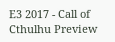E3 2017 - Call of Cthulhu Preview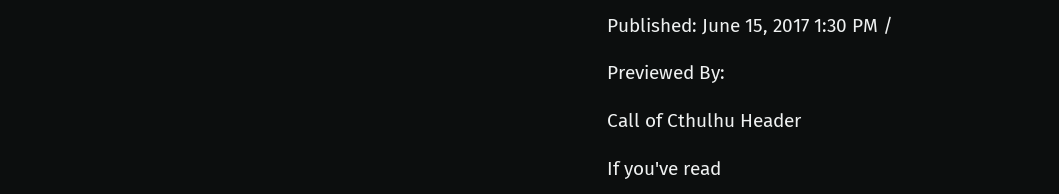Published: June 15, 2017 1:30 PM /

Previewed By:

Call of Cthulhu Header

If you've read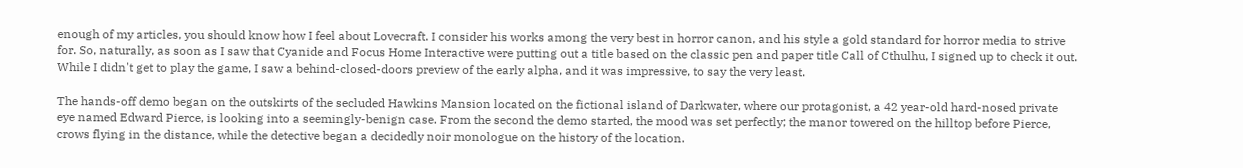enough of my articles, you should know how I feel about Lovecraft. I consider his works among the very best in horror canon, and his style a gold standard for horror media to strive for. So, naturally, as soon as I saw that Cyanide and Focus Home Interactive were putting out a title based on the classic pen and paper title Call of Cthulhu, I signed up to check it out. While I didn't get to play the game, I saw a behind-closed-doors preview of the early alpha, and it was impressive, to say the very least.

The hands-off demo began on the outskirts of the secluded Hawkins Mansion located on the fictional island of Darkwater, where our protagonist, a 42 year-old hard-nosed private eye named Edward Pierce, is looking into a seemingly-benign case. From the second the demo started, the mood was set perfectly; the manor towered on the hilltop before Pierce, crows flying in the distance, while the detective began a decidedly noir monologue on the history of the location.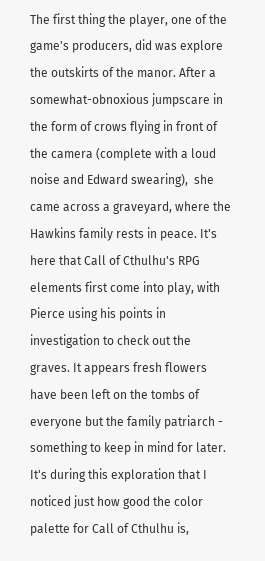The first thing the player, one of the game's producers, did was explore the outskirts of the manor. After a somewhat-obnoxious jumpscare in the form of crows flying in front of the camera (complete with a loud noise and Edward swearing),  she came across a graveyard, where the Hawkins family rests in peace. It's here that Call of Cthulhu's RPG elements first come into play, with Pierce using his points in investigation to check out the graves. It appears fresh flowers have been left on the tombs of everyone but the family patriarch - something to keep in mind for later. It's during this exploration that I noticed just how good the color palette for Call of Cthulhu is,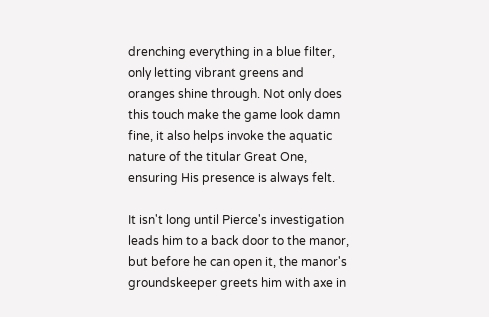drenching everything in a blue filter, only letting vibrant greens and oranges shine through. Not only does this touch make the game look damn fine, it also helps invoke the aquatic nature of the titular Great One, ensuring His presence is always felt.

It isn't long until Pierce's investigation leads him to a back door to the manor, but before he can open it, the manor's groundskeeper greets him with axe in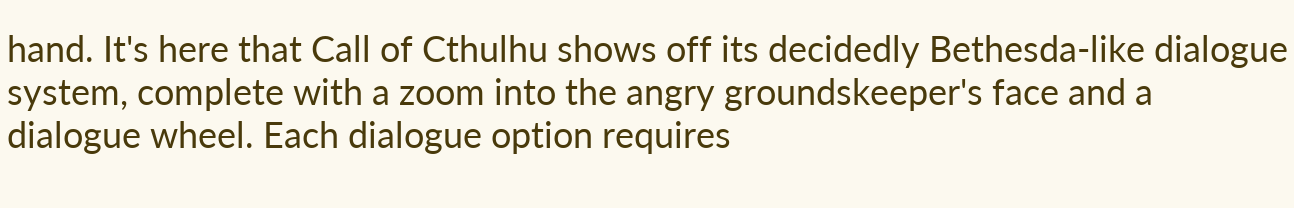hand. It's here that Call of Cthulhu shows off its decidedly Bethesda-like dialogue system, complete with a zoom into the angry groundskeeper's face and a dialogue wheel. Each dialogue option requires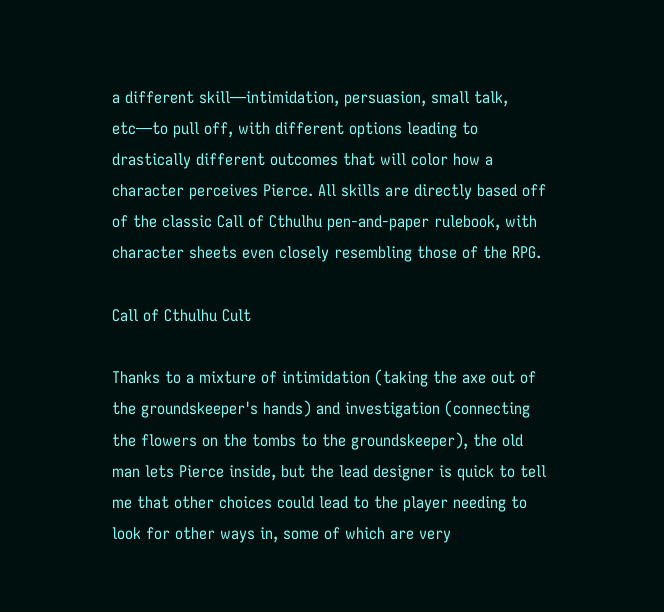a different skill—intimidation, persuasion, small talk, etc—to pull off, with different options leading to drastically different outcomes that will color how a character perceives Pierce. All skills are directly based off of the classic Call of Cthulhu pen-and-paper rulebook, with character sheets even closely resembling those of the RPG.

Call of Cthulhu Cult

Thanks to a mixture of intimidation (taking the axe out of the groundskeeper's hands) and investigation (connecting the flowers on the tombs to the groundskeeper), the old man lets Pierce inside, but the lead designer is quick to tell me that other choices could lead to the player needing to look for other ways in, some of which are very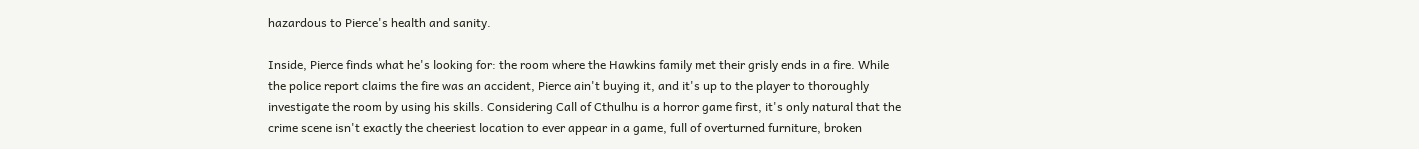hazardous to Pierce's health and sanity.

Inside, Pierce finds what he's looking for: the room where the Hawkins family met their grisly ends in a fire. While the police report claims the fire was an accident, Pierce ain't buying it, and it's up to the player to thoroughly investigate the room by using his skills. Considering Call of Cthulhu is a horror game first, it's only natural that the crime scene isn't exactly the cheeriest location to ever appear in a game, full of overturned furniture, broken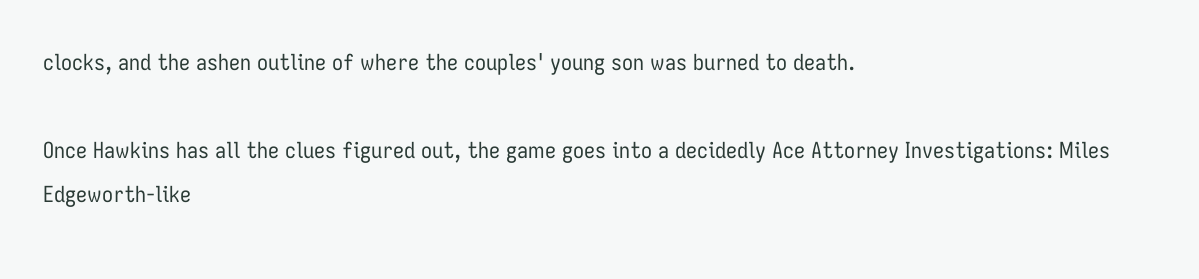clocks, and the ashen outline of where the couples' young son was burned to death.

Once Hawkins has all the clues figured out, the game goes into a decidedly Ace Attorney Investigations: Miles Edgeworth-like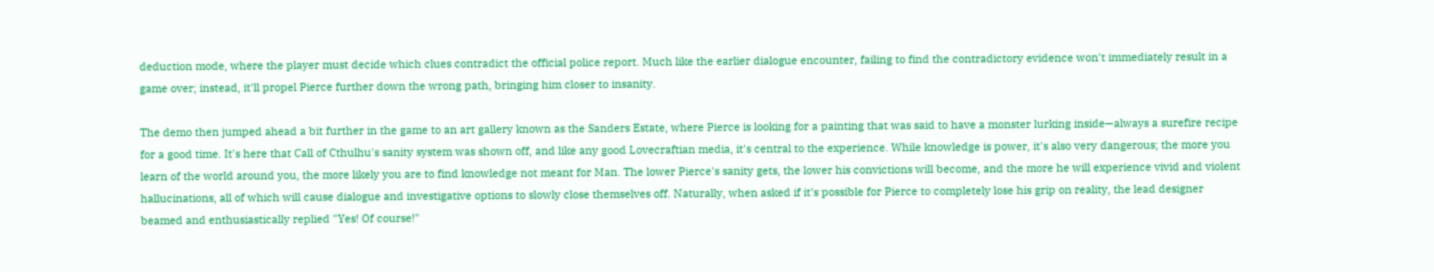deduction mode, where the player must decide which clues contradict the official police report. Much like the earlier dialogue encounter, failing to find the contradictory evidence won't immediately result in a game over; instead, it'll propel Pierce further down the wrong path, bringing him closer to insanity.

The demo then jumped ahead a bit further in the game to an art gallery known as the Sanders Estate, where Pierce is looking for a painting that was said to have a monster lurking inside—always a surefire recipe for a good time. It's here that Call of Cthulhu's sanity system was shown off, and like any good Lovecraftian media, it's central to the experience. While knowledge is power, it's also very dangerous; the more you learn of the world around you, the more likely you are to find knowledge not meant for Man. The lower Pierce's sanity gets, the lower his convictions will become, and the more he will experience vivid and violent hallucinations, all of which will cause dialogue and investigative options to slowly close themselves off. Naturally, when asked if it's possible for Pierce to completely lose his grip on reality, the lead designer beamed and enthusiastically replied "Yes! Of course!"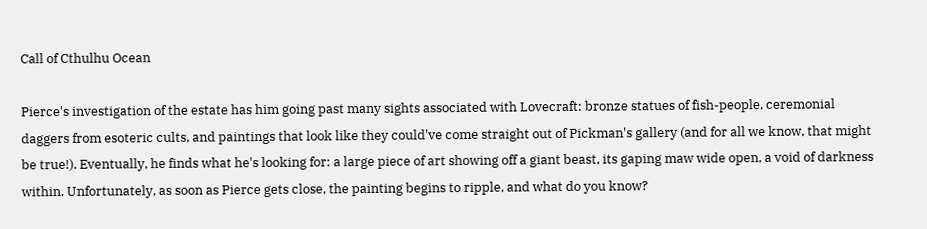Call of Cthulhu Ocean

Pierce's investigation of the estate has him going past many sights associated with Lovecraft: bronze statues of fish-people, ceremonial daggers from esoteric cults, and paintings that look like they could've come straight out of Pickman's gallery (and for all we know, that might be true!). Eventually, he finds what he's looking for: a large piece of art showing off a giant beast, its gaping maw wide open, a void of darkness within. Unfortunately, as soon as Pierce gets close, the painting begins to ripple, and what do you know?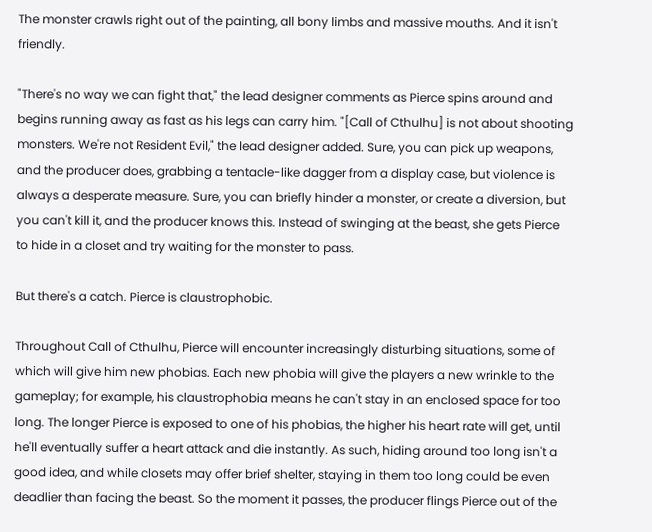The monster crawls right out of the painting, all bony limbs and massive mouths. And it isn't friendly.

"There's no way we can fight that," the lead designer comments as Pierce spins around and begins running away as fast as his legs can carry him. "[Call of Cthulhu] is not about shooting monsters. We're not Resident Evil," the lead designer added. Sure, you can pick up weapons, and the producer does, grabbing a tentacle-like dagger from a display case, but violence is always a desperate measure. Sure, you can briefly hinder a monster, or create a diversion, but you can't kill it, and the producer knows this. Instead of swinging at the beast, she gets Pierce to hide in a closet and try waiting for the monster to pass.

But there's a catch. Pierce is claustrophobic.

Throughout Call of Cthulhu, Pierce will encounter increasingly disturbing situations, some of which will give him new phobias. Each new phobia will give the players a new wrinkle to the gameplay; for example, his claustrophobia means he can't stay in an enclosed space for too long. The longer Pierce is exposed to one of his phobias, the higher his heart rate will get, until he'll eventually suffer a heart attack and die instantly. As such, hiding around too long isn't a good idea, and while closets may offer brief shelter, staying in them too long could be even deadlier than facing the beast. So the moment it passes, the producer flings Pierce out of the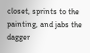closet, sprints to the painting, and jabs the dagger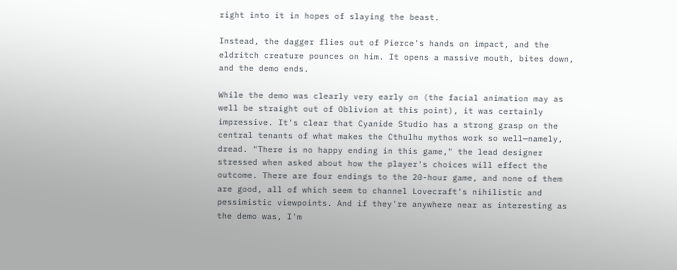right into it in hopes of slaying the beast.

Instead, the dagger flies out of Pierce's hands on impact, and the eldritch creature pounces on him. It opens a massive mouth, bites down, and the demo ends.

While the demo was clearly very early on (the facial animation may as well be straight out of Oblivion at this point), it was certainly impressive. It's clear that Cyanide Studio has a strong grasp on the central tenants of what makes the Cthulhu mythos work so well—namely, dread. "There is no happy ending in this game," the lead designer stressed when asked about how the player's choices will effect the outcome. There are four endings to the 20-hour game, and none of them are good, all of which seem to channel Lovecraft's nihilistic and pessimistic viewpoints. And if they're anywhere near as interesting as the demo was, I'm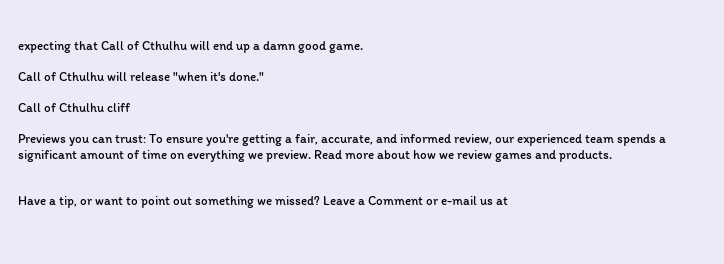expecting that Call of Cthulhu will end up a damn good game.

Call of Cthulhu will release "when it's done."

Call of Cthulhu cliff

Previews you can trust: To ensure you're getting a fair, accurate, and informed review, our experienced team spends a significant amount of time on everything we preview. Read more about how we review games and products.


Have a tip, or want to point out something we missed? Leave a Comment or e-mail us at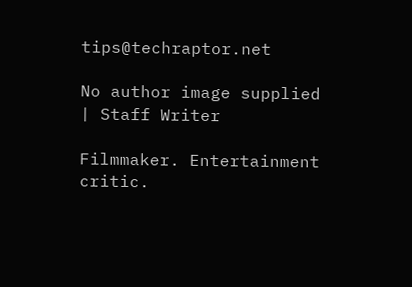tips@techraptor.net

No author image supplied
| Staff Writer

Filmmaker. Entertainment critic.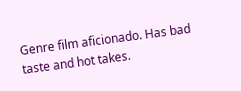Genre film aficionado. Has bad taste and hot takes.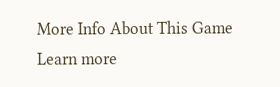More Info About This Game
Learn more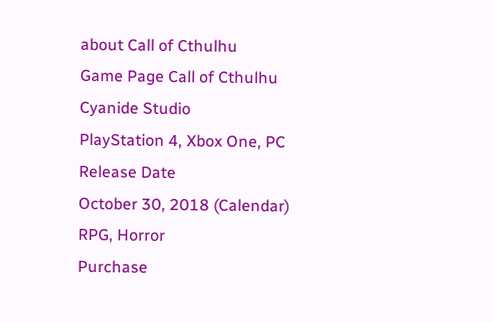about Call of Cthulhu
Game Page Call of Cthulhu
Cyanide Studio
PlayStation 4, Xbox One, PC
Release Date
October 30, 2018 (Calendar)
RPG, Horror
Purchase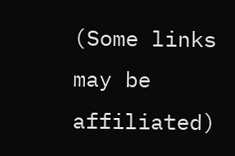(Some links may be affiliated)